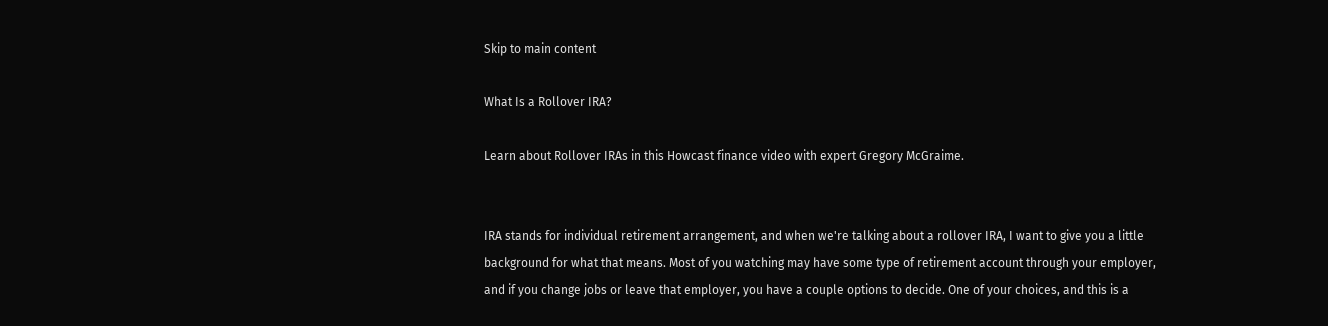Skip to main content

What Is a Rollover IRA?

Learn about Rollover IRAs in this Howcast finance video with expert Gregory McGraime.


IRA stands for individual retirement arrangement, and when we're talking about a rollover IRA, I want to give you a little background for what that means. Most of you watching may have some type of retirement account through your employer, and if you change jobs or leave that employer, you have a couple options to decide. One of your choices, and this is a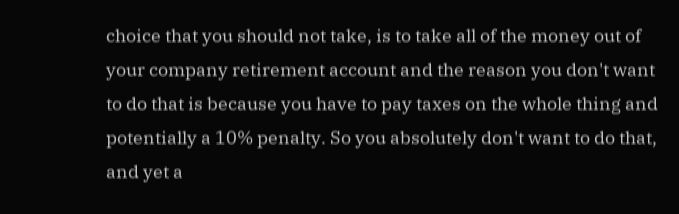choice that you should not take, is to take all of the money out of your company retirement account and the reason you don't want to do that is because you have to pay taxes on the whole thing and potentially a 10% penalty. So you absolutely don't want to do that, and yet a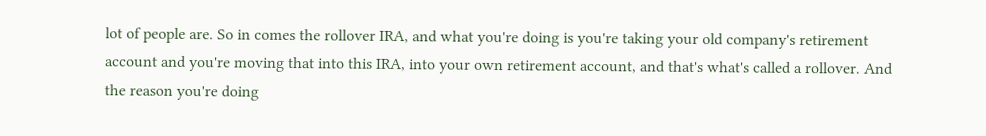lot of people are. So in comes the rollover IRA, and what you're doing is you're taking your old company's retirement account and you're moving that into this IRA, into your own retirement account, and that's what's called a rollover. And the reason you're doing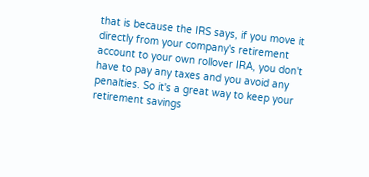that is because the IRS says, if you move it directly from your company's retirement account to your own rollover IRA, you don't have to pay any taxes and you avoid any penalties. So it's a great way to keep your retirement savings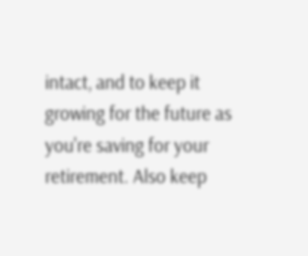intact, and to keep it growing for the future as you're saving for your retirement. Also keep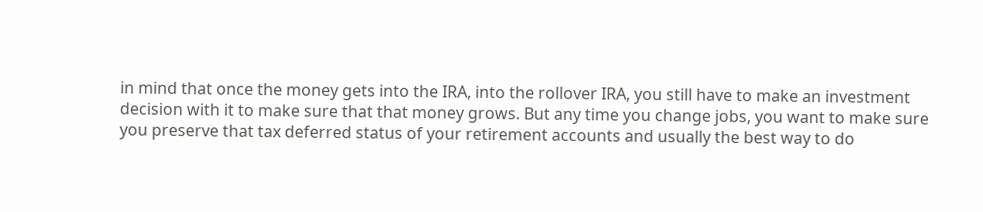in mind that once the money gets into the IRA, into the rollover IRA, you still have to make an investment decision with it to make sure that that money grows. But any time you change jobs, you want to make sure you preserve that tax deferred status of your retirement accounts and usually the best way to do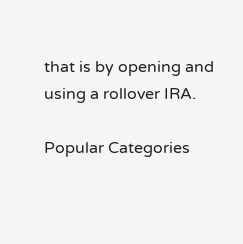that is by opening and using a rollover IRA.

Popular Categories